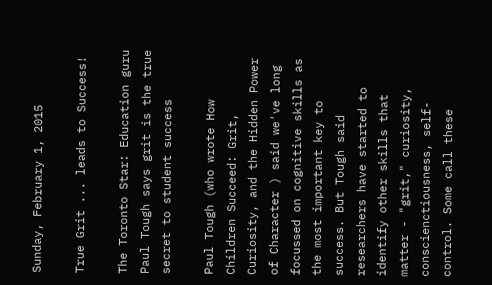Sunday, February 1, 2015

True Grit ... leads to Success!

The Toronto Star: Education guru Paul Tough says grit is the true secret to student success

Paul Tough (who wrote How Children Succeed: Grit, Curiosity, and the Hidden Power of Character ) said we've long focussed on cognitive skills as the most important key to success. But Tough said researchers have started to identify other skills that matter - "grit," curiosity, conscienctiousness, self-control. Some call these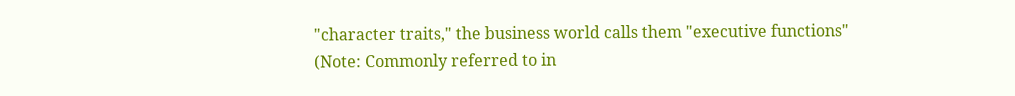"character traits," the business world calls them "executive functions"
(Note: Commonly referred to in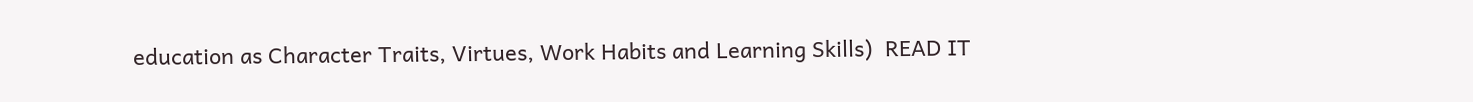education as Character Traits, Virtues, Work Habits and Learning Skills)  READ IT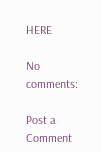HERE

No comments:

Post a Comment